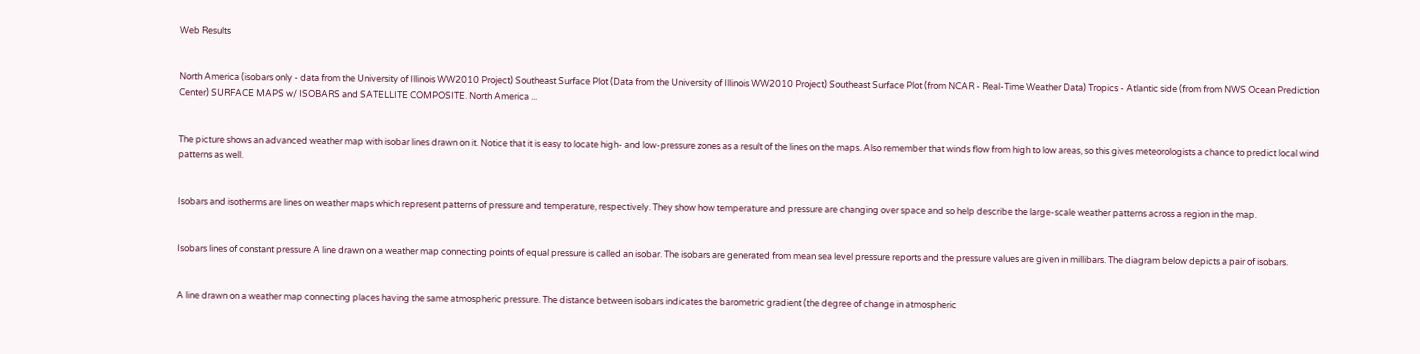Web Results


North America (isobars only - data from the University of Illinois WW2010 Project) Southeast Surface Plot (Data from the University of Illinois WW2010 Project) Southeast Surface Plot (from NCAR - Real-Time Weather Data) Tropics - Atlantic side (from from NWS Ocean Prediction Center) SURFACE MAPS w/ ISOBARS and SATELLITE COMPOSITE. North America ...


The picture shows an advanced weather map with isobar lines drawn on it. Notice that it is easy to locate high- and low-pressure zones as a result of the lines on the maps. Also remember that winds flow from high to low areas, so this gives meteorologists a chance to predict local wind patterns as well.


Isobars and isotherms are lines on weather maps which represent patterns of pressure and temperature, respectively. They show how temperature and pressure are changing over space and so help describe the large-scale weather patterns across a region in the map.


Isobars lines of constant pressure A line drawn on a weather map connecting points of equal pressure is called an isobar. The isobars are generated from mean sea level pressure reports and the pressure values are given in millibars. The diagram below depicts a pair of isobars.


A line drawn on a weather map connecting places having the same atmospheric pressure. The distance between isobars indicates the barometric gradient (the degree of change in atmospheric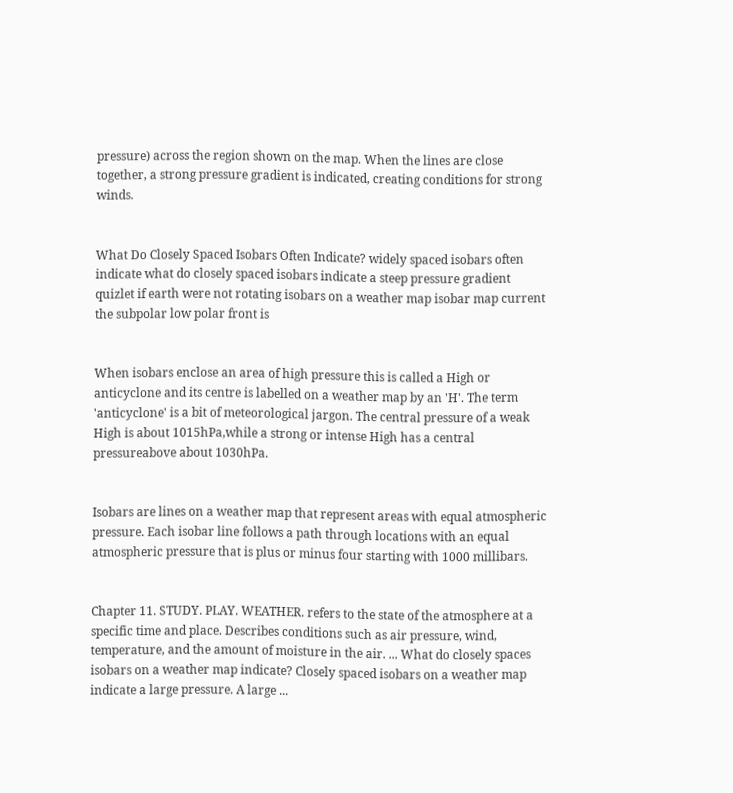pressure) across the region shown on the map. When the lines are close together, a strong pressure gradient is indicated, creating conditions for strong winds.


What Do Closely Spaced Isobars Often Indicate? widely spaced isobars often indicate what do closely spaced isobars indicate a steep pressure gradient quizlet if earth were not rotating isobars on a weather map isobar map current the subpolar low polar front is


When isobars enclose an area of high pressure this is called a High or anticyclone and its centre is labelled on a weather map by an 'H'. The term 'anticyclone' is a bit of meteorological jargon. The central pressure of a weak High is about 1015hPa,while a strong or intense High has a central pressureabove about 1030hPa.


Isobars are lines on a weather map that represent areas with equal atmospheric pressure. Each isobar line follows a path through locations with an equal atmospheric pressure that is plus or minus four starting with 1000 millibars.


Chapter 11. STUDY. PLAY. WEATHER. refers to the state of the atmosphere at a specific time and place. Describes conditions such as air pressure, wind, temperature, and the amount of moisture in the air. ... What do closely spaces isobars on a weather map indicate? Closely spaced isobars on a weather map indicate a large pressure. A large ...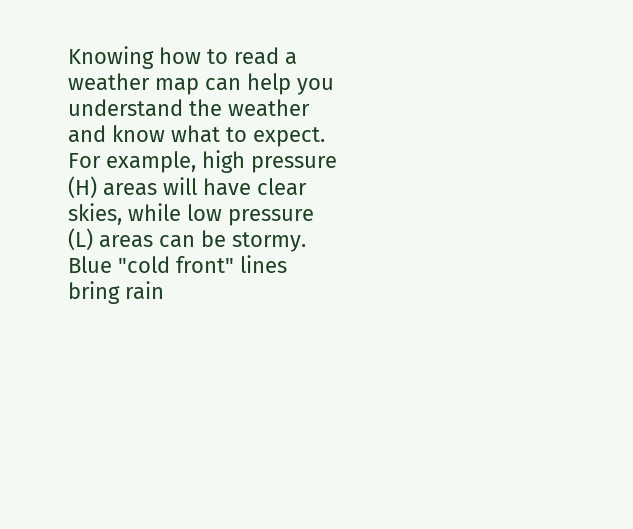Knowing how to read a weather map can help you understand the weather and know what to expect. For example, high pressure (H) areas will have clear skies, while low pressure (L) areas can be stormy. Blue "cold front" lines bring rain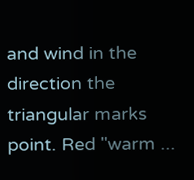and wind in the direction the triangular marks point. Red "warm ...